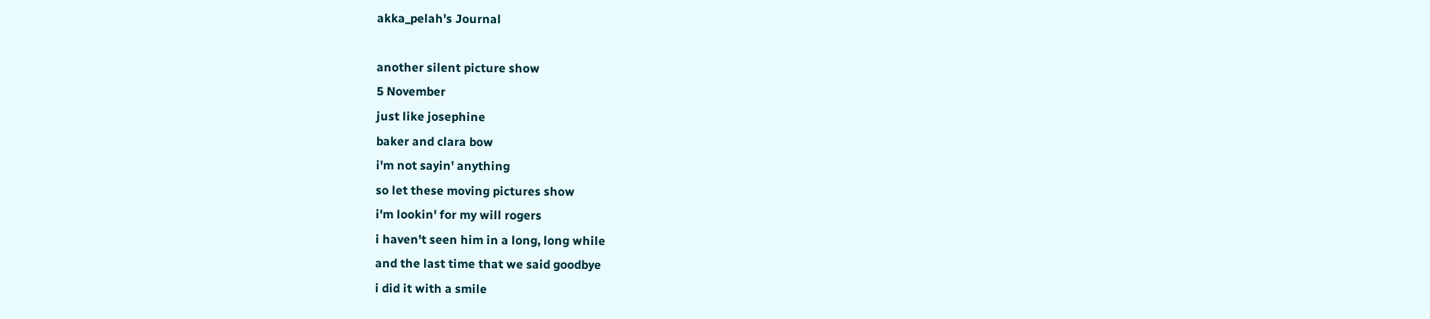akka_pelah's Journal

another silent picture show
5 November
just like josephine
baker and clara bow
i'm not sayin' anything
so let these moving pictures show
i'm lookin' for my will rogers
i haven't seen him in a long, long while
and the last time that we said goodbye
i did it with a smile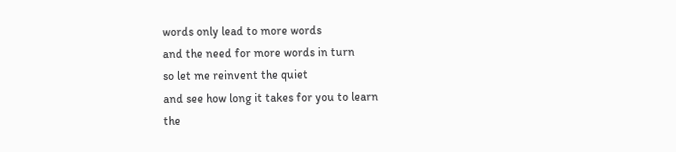words only lead to more words
and the need for more words in turn
so let me reinvent the quiet
and see how long it takes for you to learn
the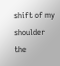shift of my shoulder
the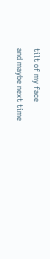tilt of my face
and maybe next time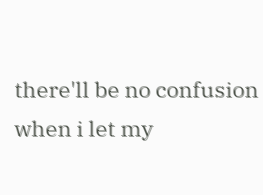there'll be no confusion
when i let my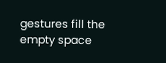gestures fill the empty space